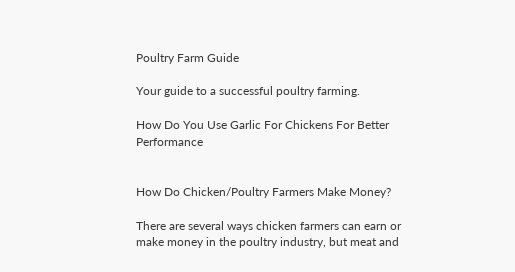Poultry Farm Guide

Your guide to a successful poultry farming.

How Do You Use Garlic For Chickens For Better Performance


How Do Chicken/Poultry Farmers Make Money?

There are several ways chicken farmers can earn or make money in the poultry industry, but meat and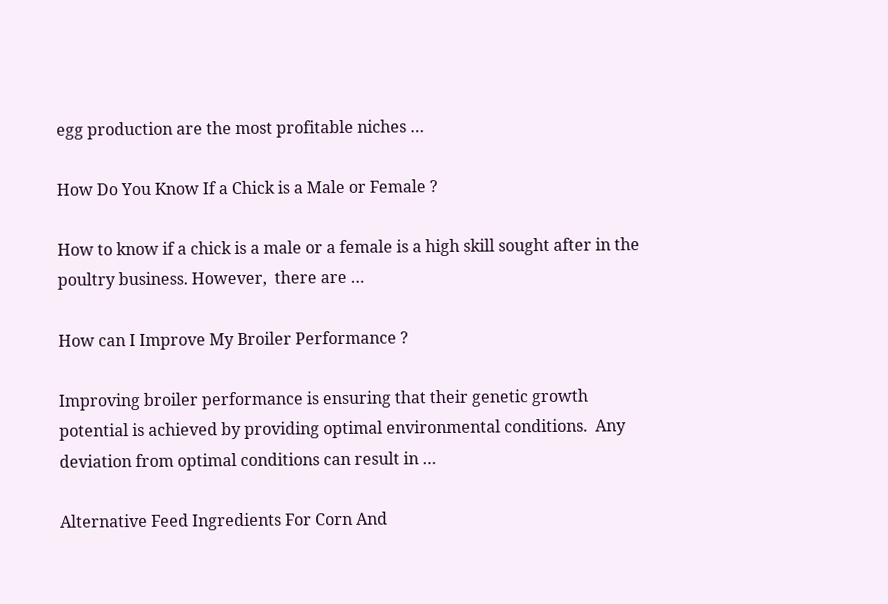egg production are the most profitable niches …

How Do You Know If a Chick is a Male or Female ?

How to know if a chick is a male or a female is a high skill sought after in the poultry business. However,  there are …

How can I Improve My Broiler Performance ?

Improving broiler performance is ensuring that their genetic growth potential is achieved by providing optimal environmental conditions.  Any deviation from optimal conditions can result in …

Alternative Feed Ingredients For Corn And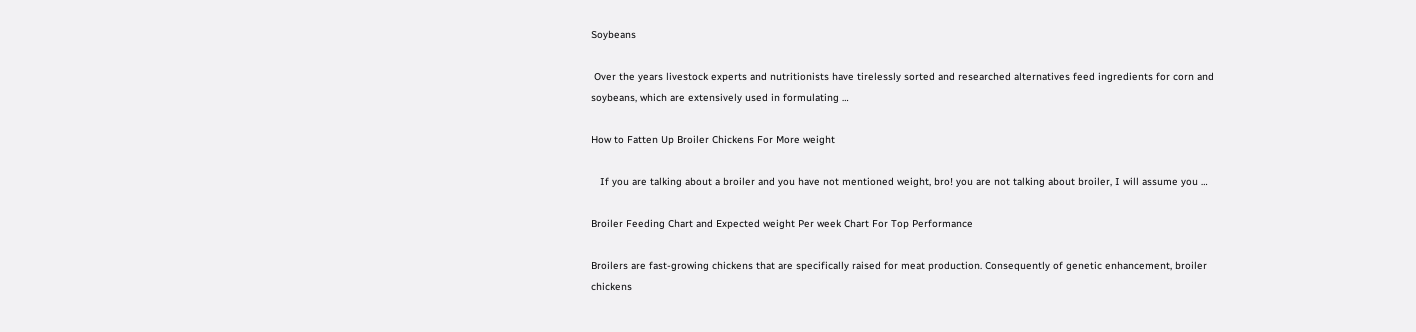Soybeans

 Over the years livestock experts and nutritionists have tirelessly sorted and researched alternatives feed ingredients for corn and soybeans, which are extensively used in formulating …

How to Fatten Up Broiler Chickens For More weight

   If you are talking about a broiler and you have not mentioned weight, bro! you are not talking about broiler, I will assume you …

Broiler Feeding Chart and Expected weight Per week Chart For Top Performance

Broilers are fast-growing chickens that are specifically raised for meat production. Consequently of genetic enhancement, broiler chickens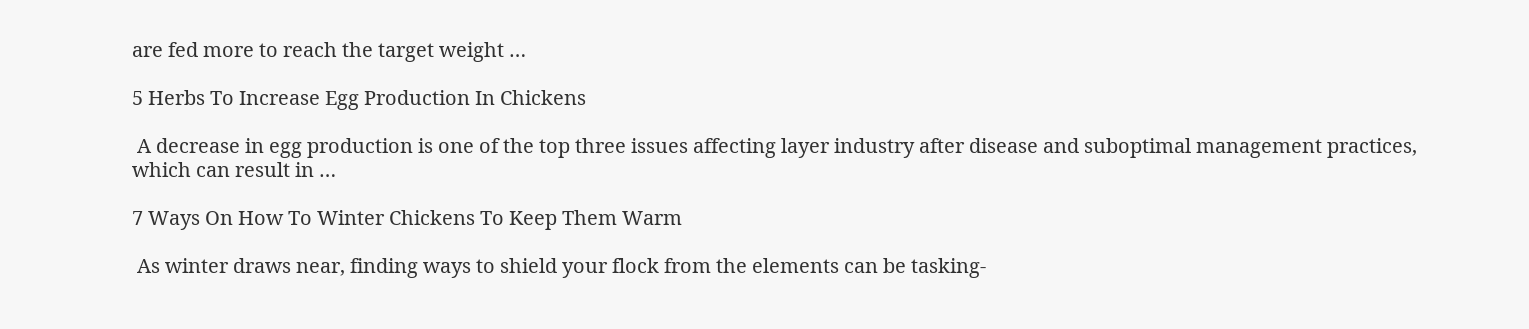are fed more to reach the target weight …

5 Herbs To Increase Egg Production In Chickens

 A decrease in egg production is one of the top three issues affecting layer industry after disease and suboptimal management practices, which can result in …

7 Ways On How To Winter Chickens To Keep Them Warm

 As winter draws near, finding ways to shield your flock from the elements can be tasking-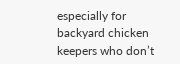especially for backyard chicken keepers who don’t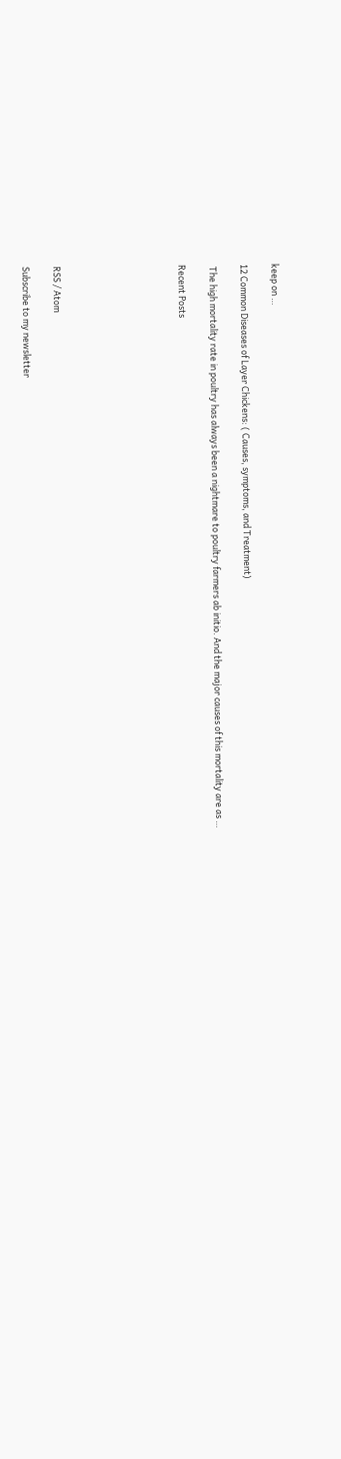keep on …

12 Common Diseases of Layer Chickens: ( Causes, symptoms, and Treatment)

 The high mortality rate in poultry has always been a nightmare to poultry farmers ab initio. And the major causes of this mortality are as …

Recent Posts







RSS / Atom

Subscribe to my newsletter